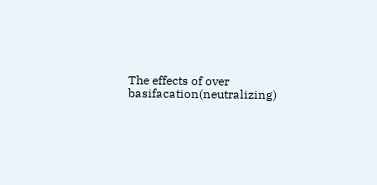The effects of over basifacation(neutralizing)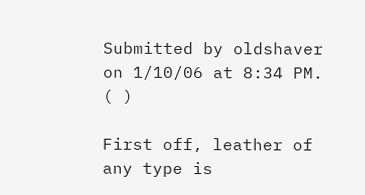Submitted by oldshaver on 1/10/06 at 8:34 PM. ( )

First off, leather of any type is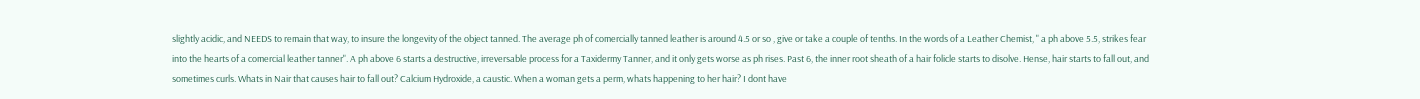slightly acidic, and NEEDS to remain that way, to insure the longevity of the object tanned. The average ph of comercially tanned leather is around 4.5 or so , give or take a couple of tenths. In the words of a Leather Chemist, " a ph above 5.5, strikes fear into the hearts of a comercial leather tanner". A ph above 6 starts a destructive, irreversable process for a Taxidermy Tanner, and it only gets worse as ph rises. Past 6, the inner root sheath of a hair folicle starts to disolve. Hense, hair starts to fall out, and sometimes curls. Whats in Nair that causes hair to fall out? Calcium Hydroxide, a caustic. When a woman gets a perm, whats happening to her hair? I dont have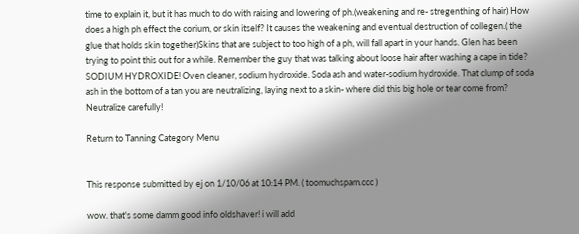time to explain it, but it has much to do with raising and lowering of ph.(weakening and re- stregenthing of hair) How does a high ph effect the corium, or skin itself? It causes the weakening and eventual destruction of collegen.( the glue that holds skin together)Skins that are subject to too high of a ph, will fall apart in your hands. Glen has been trying to point this out for a while. Remember the guy that was talking about loose hair after washing a cape in tide? SODIUM HYDROXIDE! Oven cleaner, sodium hydroxide. Soda ash and water-sodium hydroxide. That clump of soda ash in the bottom of a tan you are neutralizing, laying next to a skin- where did this big hole or tear come from? Neutralize carefully!

Return to Tanning Category Menu


This response submitted by ej on 1/10/06 at 10:14 PM. ( toomuchspam.ccc )

wow. that's some damm good info oldshaver! i will add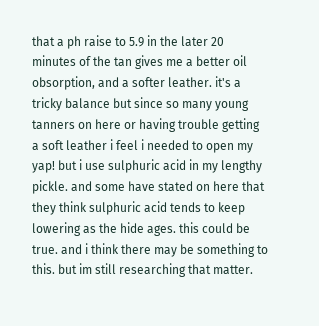that a ph raise to 5.9 in the later 20 minutes of the tan gives me a better oil obsorption, and a softer leather. it's a tricky balance but since so many young tanners on here or having trouble getting a soft leather i feel i needed to open my yap! but i use sulphuric acid in my lengthy pickle. and some have stated on here that they think sulphuric acid tends to keep lowering as the hide ages. this could be true. and i think there may be something to this. but im still researching that matter.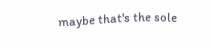maybe that's the sole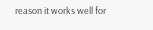reason it works well for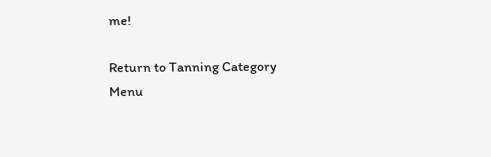me!

Return to Tanning Category Menu